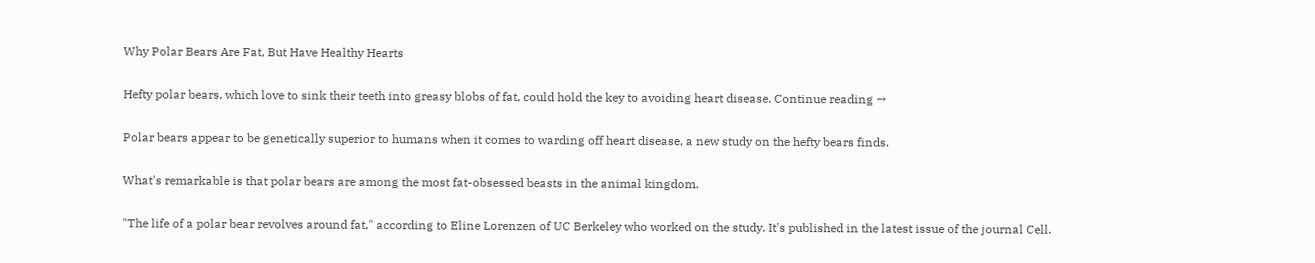Why Polar Bears Are Fat, But Have Healthy Hearts

Hefty polar bears, which love to sink their teeth into greasy blobs of fat, could hold the key to avoiding heart disease. Continue reading →

Polar bears appear to be genetically superior to humans when it comes to warding off heart disease, a new study on the hefty bears finds.

What's remarkable is that polar bears are among the most fat-obsessed beasts in the animal kingdom.

"The life of a polar bear revolves around fat," according to Eline Lorenzen of UC Berkeley who worked on the study. It's published in the latest issue of the journal Cell.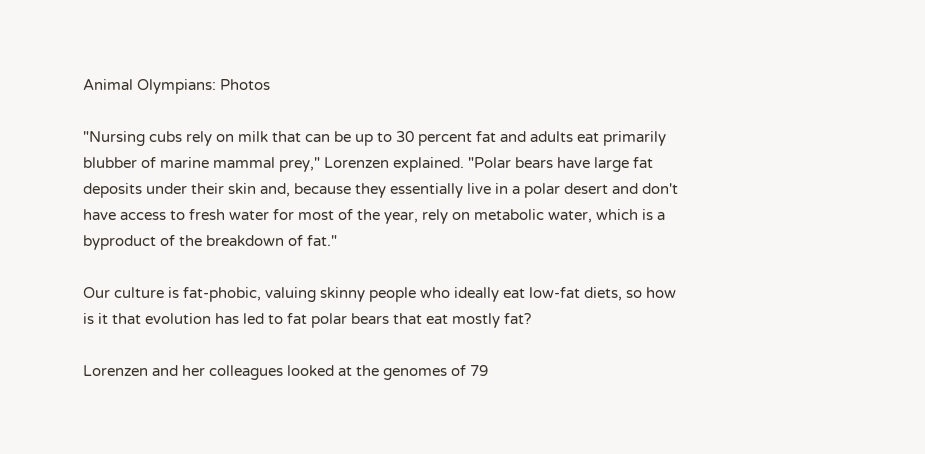Animal Olympians: Photos

"Nursing cubs rely on milk that can be up to 30 percent fat and adults eat primarily blubber of marine mammal prey," Lorenzen explained. "Polar bears have large fat deposits under their skin and, because they essentially live in a polar desert and don't have access to fresh water for most of the year, rely on metabolic water, which is a byproduct of the breakdown of fat."

Our culture is fat-phobic, valuing skinny people who ideally eat low-fat diets, so how is it that evolution has led to fat polar bears that eat mostly fat?

Lorenzen and her colleagues looked at the genomes of 79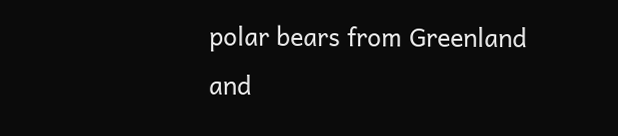polar bears from Greenland and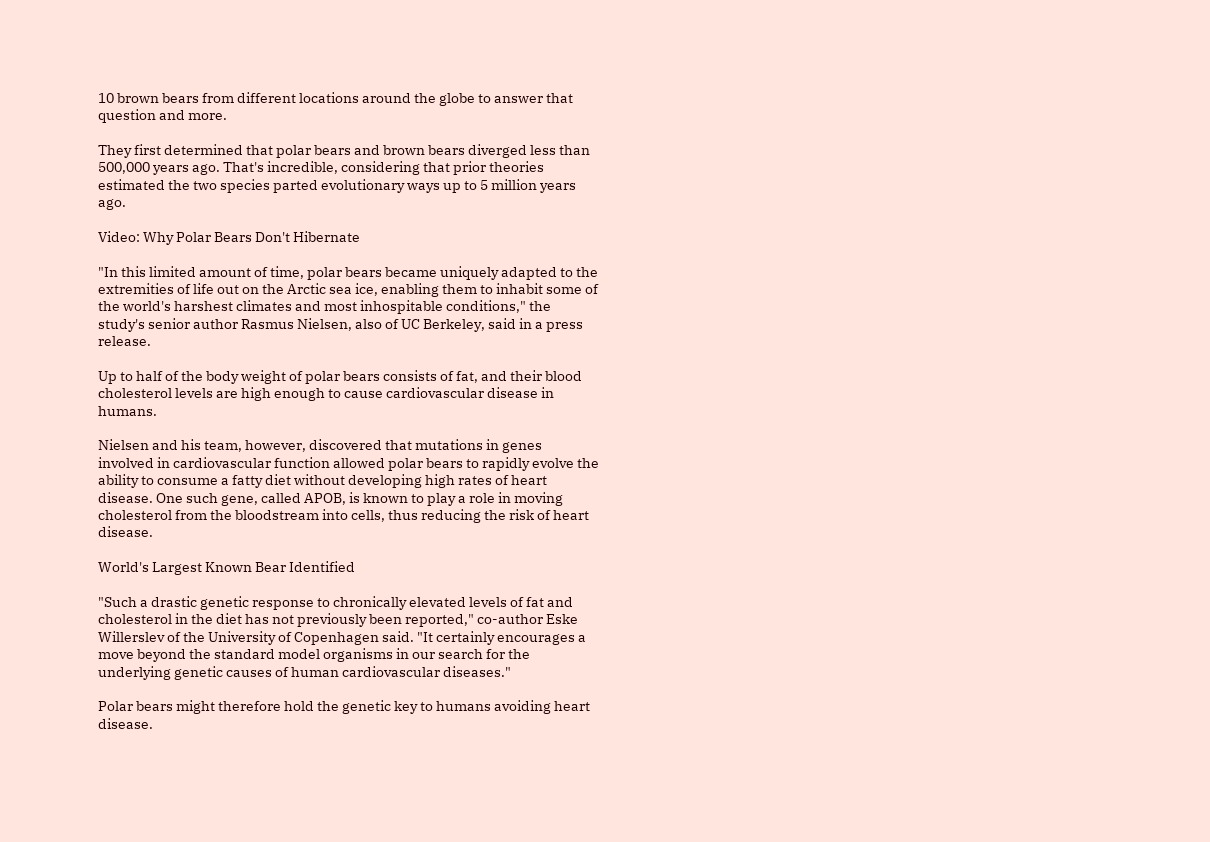10 brown bears from different locations around the globe to answer that question and more.

They first determined that polar bears and brown bears diverged less than 500,000 years ago. That's incredible, considering that prior theories estimated the two species parted evolutionary ways up to 5 million years ago.

Video: Why Polar Bears Don't Hibernate

"In this limited amount of time, polar bears became uniquely adapted to the extremities of life out on the Arctic sea ice, enabling them to inhabit some of the world's harshest climates and most inhospitable conditions," the study's senior author Rasmus Nielsen, also of UC Berkeley, said in a press release.

Up to half of the body weight of polar bears consists of fat, and their blood cholesterol levels are high enough to cause cardiovascular disease in humans.

Nielsen and his team, however, discovered that mutations in genes involved in cardiovascular function allowed polar bears to rapidly evolve the ability to consume a fatty diet without developing high rates of heart disease. One such gene, called APOB, is known to play a role in moving cholesterol from the bloodstream into cells, thus reducing the risk of heart disease.

World's Largest Known Bear Identified

"Such a drastic genetic response to chronically elevated levels of fat and cholesterol in the diet has not previously been reported," co-author Eske Willerslev of the University of Copenhagen said. "It certainly encourages a move beyond the standard model organisms in our search for the underlying genetic causes of human cardiovascular diseases."

Polar bears might therefore hold the genetic key to humans avoiding heart disease.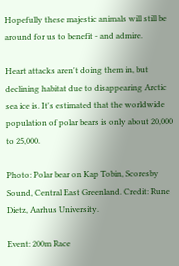Hopefully these majestic animals will still be around for us to benefit - and admire.

Heart attacks aren't doing them in, but declining habitat due to disappearing Arctic sea ice is. It's estimated that the worldwide population of polar bears is only about 20,000 to 25,000.

Photo: Polar bear on Kap Tobin, Scoresby Sound, Central East Greenland. Credit: Rune Dietz, Aarhus University.

Event: 200m Race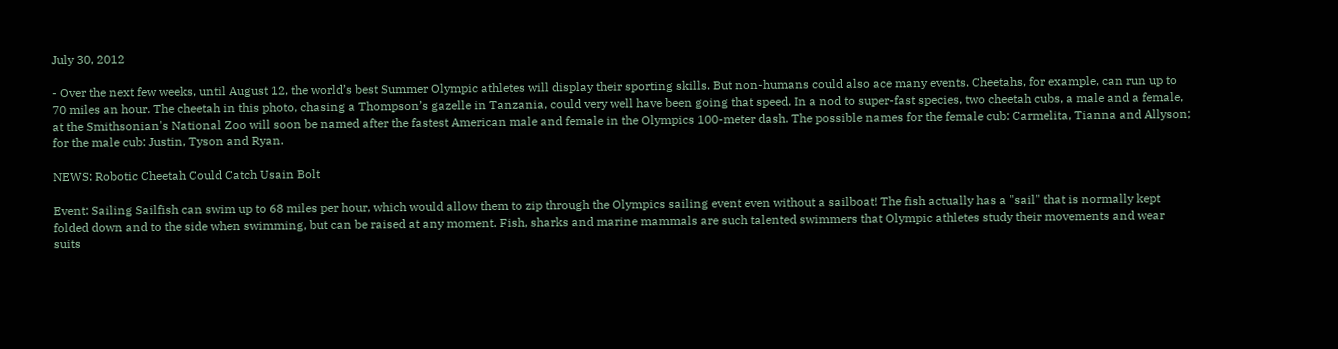July 30, 2012

- Over the next few weeks, until August 12, the world’s best Summer Olympic athletes will display their sporting skills. But non-humans could also ace many events. Cheetahs, for example, can run up to 70 miles an hour. The cheetah in this photo, chasing a Thompson’s gazelle in Tanzania, could very well have been going that speed. In a nod to super-fast species, two cheetah cubs, a male and a female, at the Smithsonian's National Zoo will soon be named after the fastest American male and female in the Olympics 100-meter dash. The possible names for the female cub: Carmelita, Tianna and Allyson; for the male cub: Justin, Tyson and Ryan.

NEWS: Robotic Cheetah Could Catch Usain Bolt

Event: Sailing Sailfish can swim up to 68 miles per hour, which would allow them to zip through the Olympics sailing event even without a sailboat! The fish actually has a "sail" that is normally kept folded down and to the side when swimming, but can be raised at any moment. Fish, sharks and marine mammals are such talented swimmers that Olympic athletes study their movements and wear suits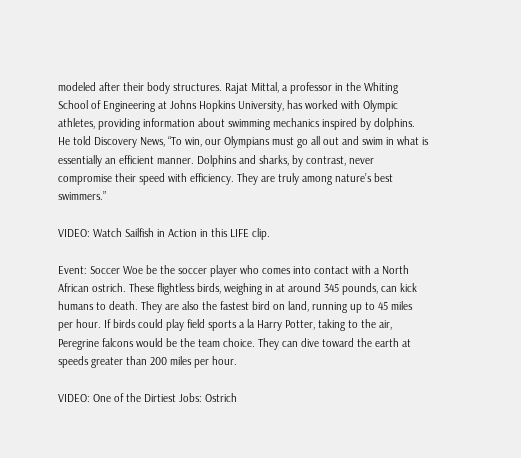modeled after their body structures. Rajat Mittal, a professor in the Whiting School of Engineering at Johns Hopkins University, has worked with Olympic athletes, providing information about swimming mechanics inspired by dolphins. He told Discovery News, “To win, our Olympians must go all out and swim in what is essentially an efficient manner. Dolphins and sharks, by contrast, never compromise their speed with efficiency. They are truly among nature’s best swimmers.”

VIDEO: Watch Sailfish in Action in this LIFE clip.

Event: Soccer Woe be the soccer player who comes into contact with a North African ostrich. These flightless birds, weighing in at around 345 pounds, can kick humans to death. They are also the fastest bird on land, running up to 45 miles per hour. If birds could play field sports a la Harry Potter, taking to the air, Peregrine falcons would be the team choice. They can dive toward the earth at speeds greater than 200 miles per hour.

VIDEO: One of the Dirtiest Jobs: Ostrich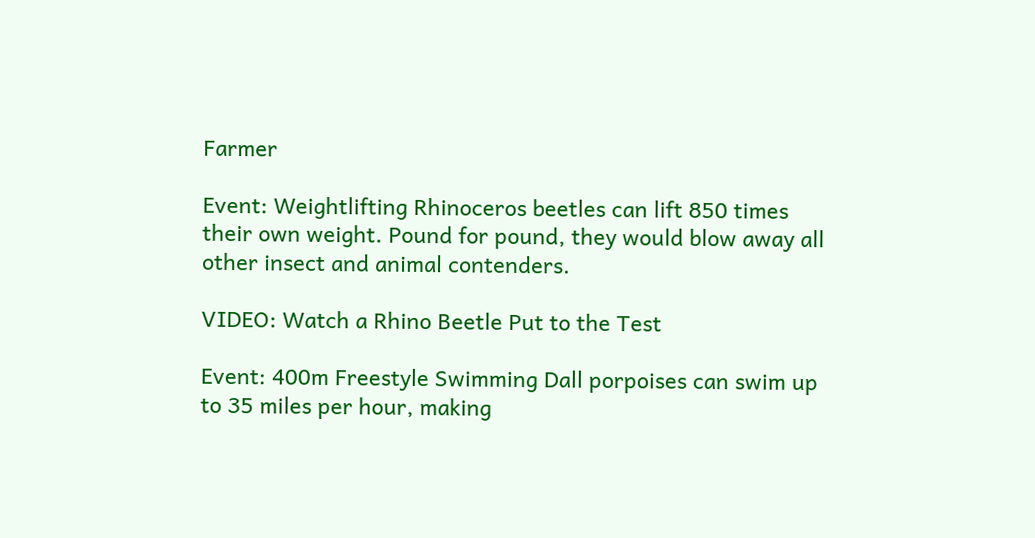Farmer

Event: Weightlifting Rhinoceros beetles can lift 850 times their own weight. Pound for pound, they would blow away all other insect and animal contenders.

VIDEO: Watch a Rhino Beetle Put to the Test

Event: 400m Freestyle Swimming Dall porpoises can swim up to 35 miles per hour, making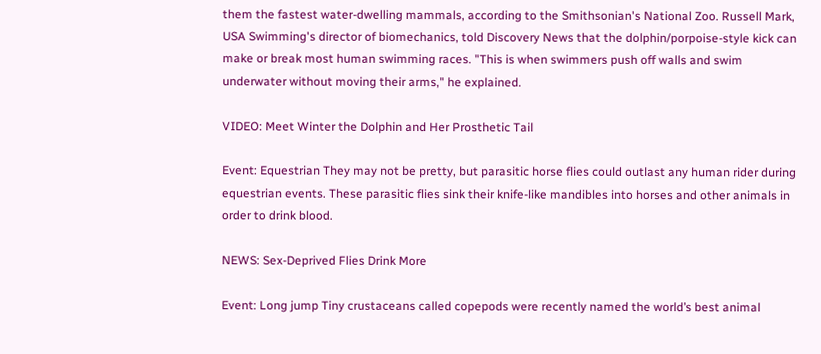them the fastest water-dwelling mammals, according to the Smithsonian's National Zoo. Russell Mark, USA Swimming's director of biomechanics, told Discovery News that the dolphin/porpoise-style kick can make or break most human swimming races. "This is when swimmers push off walls and swim underwater without moving their arms," he explained.

VIDEO: Meet Winter the Dolphin and Her Prosthetic Tail

Event: Equestrian They may not be pretty, but parasitic horse flies could outlast any human rider during equestrian events. These parasitic flies sink their knife-like mandibles into horses and other animals in order to drink blood.

NEWS: Sex-Deprived Flies Drink More

Event: Long jump Tiny crustaceans called copepods were recently named the world’s best animal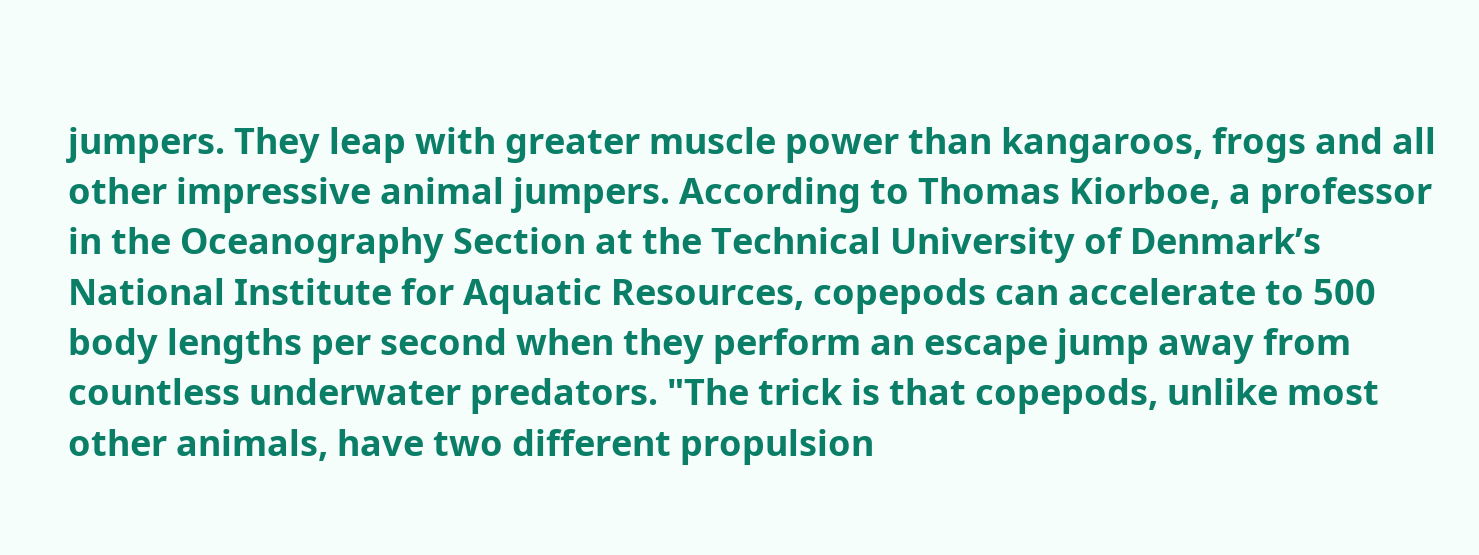jumpers. They leap with greater muscle power than kangaroos, frogs and all other impressive animal jumpers. According to Thomas Kiorboe, a professor in the Oceanography Section at the Technical University of Denmark’s National Institute for Aquatic Resources, copepods can accelerate to 500 body lengths per second when they perform an escape jump away from countless underwater predators. "The trick is that copepods, unlike most other animals, have two different propulsion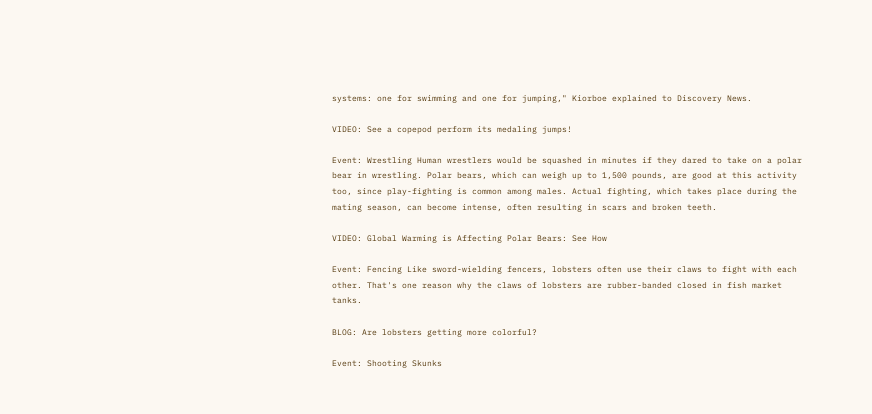systems: one for swimming and one for jumping," Kiorboe explained to Discovery News.

VIDEO: See a copepod perform its medaling jumps!

Event: Wrestling Human wrestlers would be squashed in minutes if they dared to take on a polar bear in wrestling. Polar bears, which can weigh up to 1,500 pounds, are good at this activity too, since play-fighting is common among males. Actual fighting, which takes place during the mating season, can become intense, often resulting in scars and broken teeth.

VIDEO: Global Warming is Affecting Polar Bears: See How

Event: Fencing Like sword-wielding fencers, lobsters often use their claws to fight with each other. That's one reason why the claws of lobsters are rubber-banded closed in fish market tanks.

BLOG: Are lobsters getting more colorful?

Event: Shooting Skunks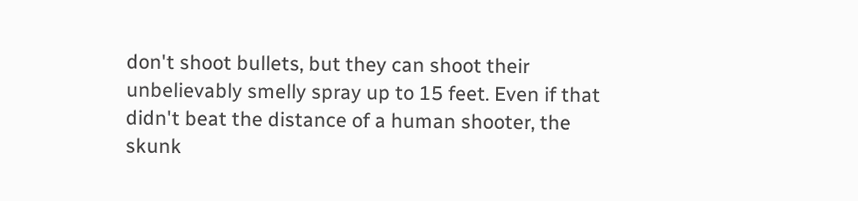don't shoot bullets, but they can shoot their unbelievably smelly spray up to 15 feet. Even if that didn't beat the distance of a human shooter, the skunk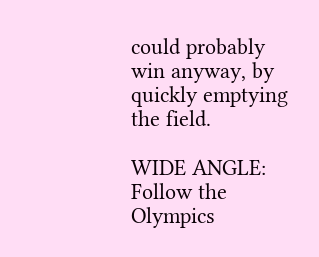could probably win anyway, by quickly emptying the field.

WIDE ANGLE: Follow the Olympics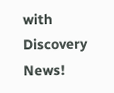with Discovery News!